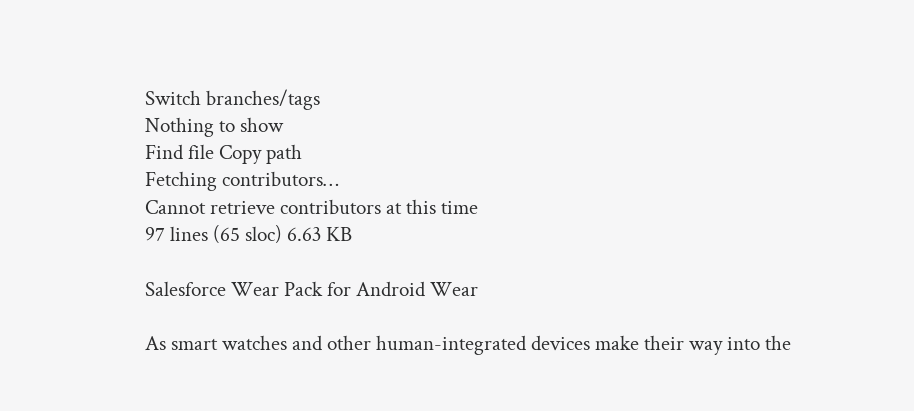Switch branches/tags
Nothing to show
Find file Copy path
Fetching contributors…
Cannot retrieve contributors at this time
97 lines (65 sloc) 6.63 KB

Salesforce Wear Pack for Android Wear

As smart watches and other human-integrated devices make their way into the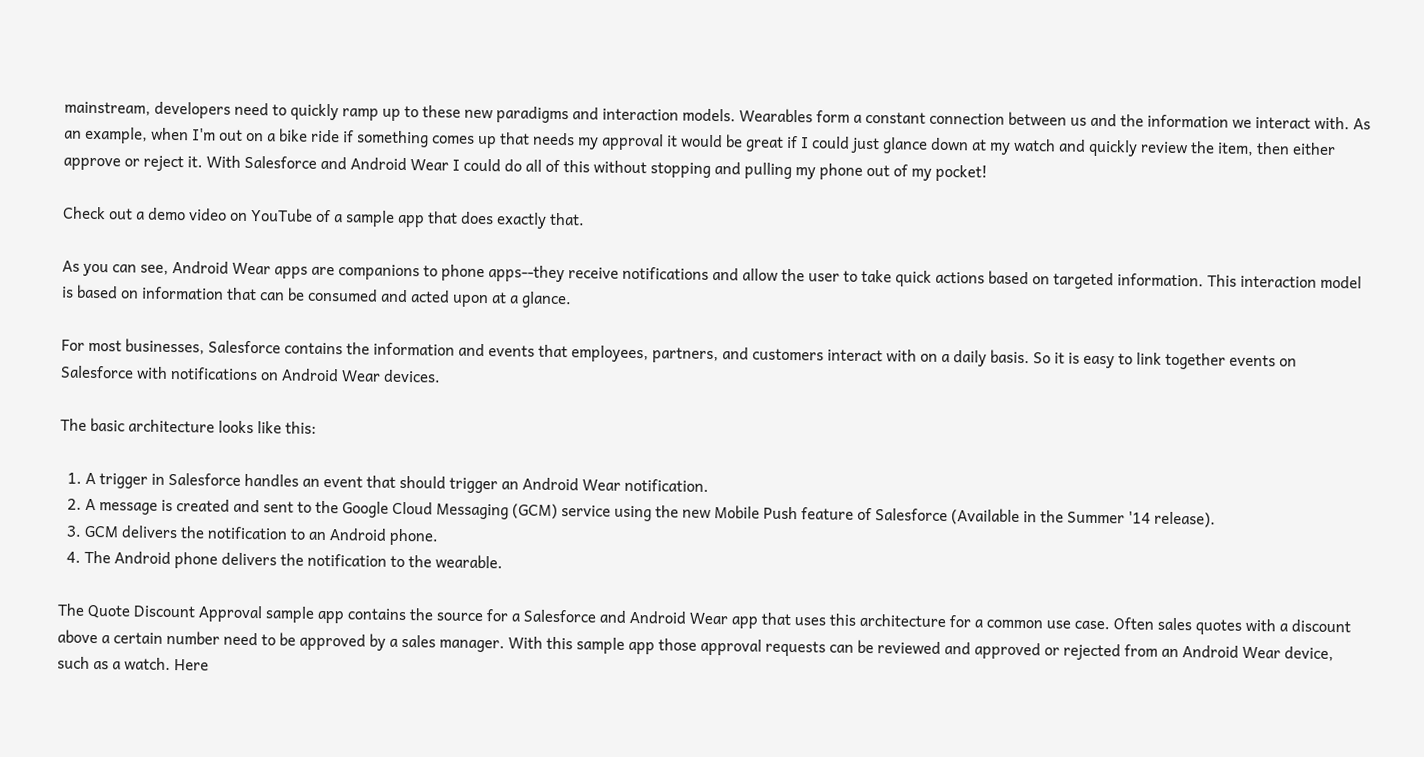mainstream, developers need to quickly ramp up to these new paradigms and interaction models. Wearables form a constant connection between us and the information we interact with. As an example, when I'm out on a bike ride if something comes up that needs my approval it would be great if I could just glance down at my watch and quickly review the item, then either approve or reject it. With Salesforce and Android Wear I could do all of this without stopping and pulling my phone out of my pocket!

Check out a demo video on YouTube of a sample app that does exactly that.

As you can see, Android Wear apps are companions to phone apps--they receive notifications and allow the user to take quick actions based on targeted information. This interaction model is based on information that can be consumed and acted upon at a glance.

For most businesses, Salesforce contains the information and events that employees, partners, and customers interact with on a daily basis. So it is easy to link together events on Salesforce with notifications on Android Wear devices.

The basic architecture looks like this:

  1. A trigger in Salesforce handles an event that should trigger an Android Wear notification.
  2. A message is created and sent to the Google Cloud Messaging (GCM) service using the new Mobile Push feature of Salesforce (Available in the Summer '14 release).
  3. GCM delivers the notification to an Android phone.
  4. The Android phone delivers the notification to the wearable.

The Quote Discount Approval sample app contains the source for a Salesforce and Android Wear app that uses this architecture for a common use case. Often sales quotes with a discount above a certain number need to be approved by a sales manager. With this sample app those approval requests can be reviewed and approved or rejected from an Android Wear device, such as a watch. Here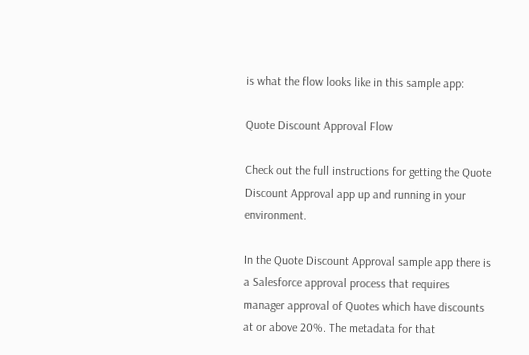is what the flow looks like in this sample app:

Quote Discount Approval Flow

Check out the full instructions for getting the Quote Discount Approval app up and running in your environment.

In the Quote Discount Approval sample app there is a Salesforce approval process that requires manager approval of Quotes which have discounts at or above 20%. The metadata for that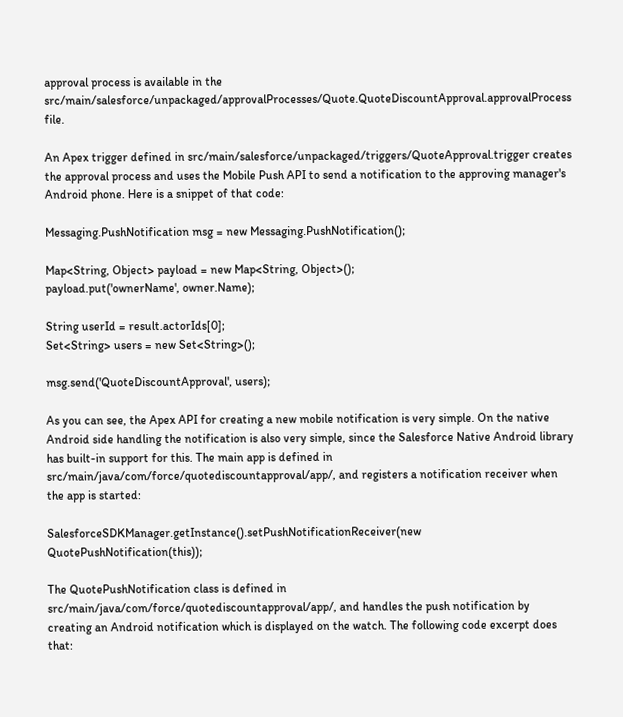approval process is available in the src/main/salesforce/unpackaged/approvalProcesses/Quote.QuoteDiscountApproval.approvalProcess file.

An Apex trigger defined in src/main/salesforce/unpackaged/triggers/QuoteApproval.trigger creates the approval process and uses the Mobile Push API to send a notification to the approving manager's Android phone. Here is a snippet of that code:

Messaging.PushNotification msg = new Messaging.PushNotification();

Map<String, Object> payload = new Map<String, Object>();
payload.put('ownerName', owner.Name);

String userId = result.actorIds[0];
Set<String> users = new Set<String>();

msg.send('QuoteDiscountApproval', users);

As you can see, the Apex API for creating a new mobile notification is very simple. On the native Android side handling the notification is also very simple, since the Salesforce Native Android library has built-in support for this. The main app is defined in src/main/java/com/force/quotediscountapproval/app/, and registers a notification receiver when the app is started:

SalesforceSDKManager.getInstance().setPushNotificationReceiver(new QuotePushNotification(this));

The QuotePushNotification class is defined in src/main/java/com/force/quotediscountapproval/app/, and handles the push notification by creating an Android notification which is displayed on the watch. The following code excerpt does that: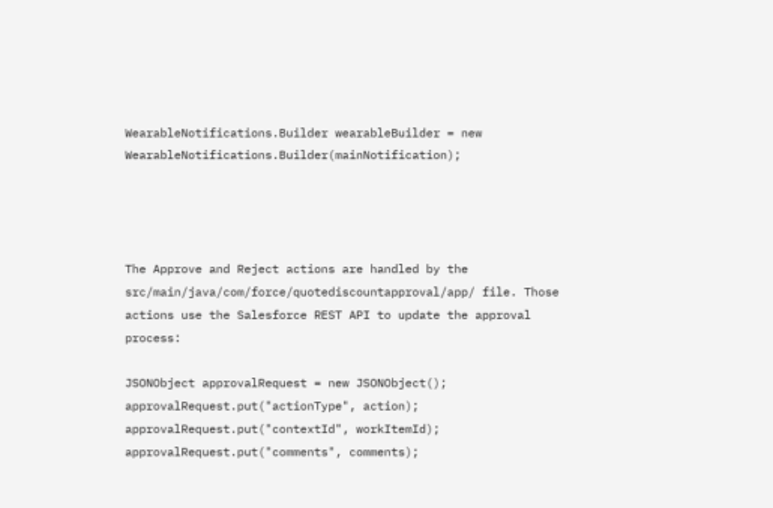WearableNotifications.Builder wearableBuilder = new WearableNotifications.Builder(mainNotification);




The Approve and Reject actions are handled by the src/main/java/com/force/quotediscountapproval/app/ file. Those actions use the Salesforce REST API to update the approval process:

JSONObject approvalRequest = new JSONObject();
approvalRequest.put("actionType", action);
approvalRequest.put("contextId", workItemId);
approvalRequest.put("comments", comments);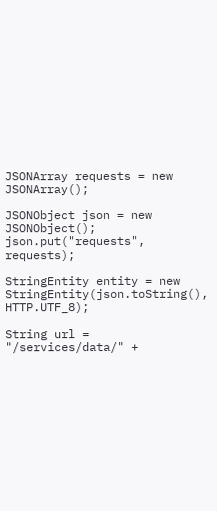JSONArray requests = new JSONArray();

JSONObject json = new JSONObject();
json.put("requests", requests);

StringEntity entity = new StringEntity(json.toString(), HTTP.UTF_8);

String url = "/services/data/" +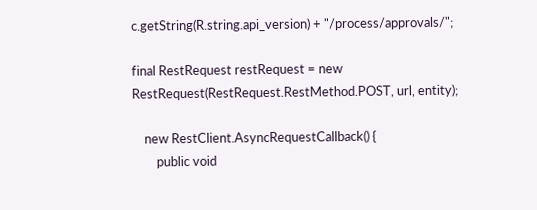c.getString(R.string.api_version) + "/process/approvals/";

final RestRequest restRequest = new RestRequest(RestRequest.RestMethod.POST, url, entity);

    new RestClient.AsyncRequestCallback() {
        public void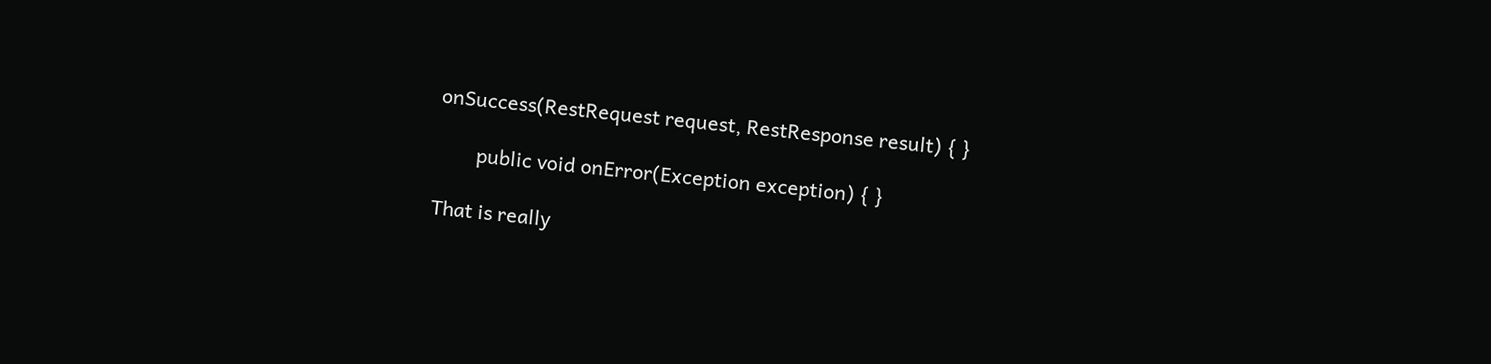onSuccess(RestRequest request, RestResponse result) { }

        public void onError(Exception exception) { }

That is really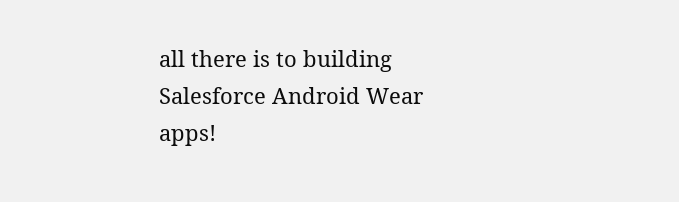all there is to building Salesforce Android Wear apps!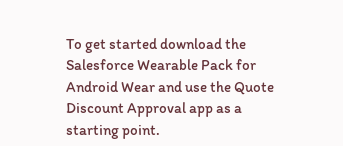To get started download the Salesforce Wearable Pack for Android Wear and use the Quote Discount Approval app as a starting point.